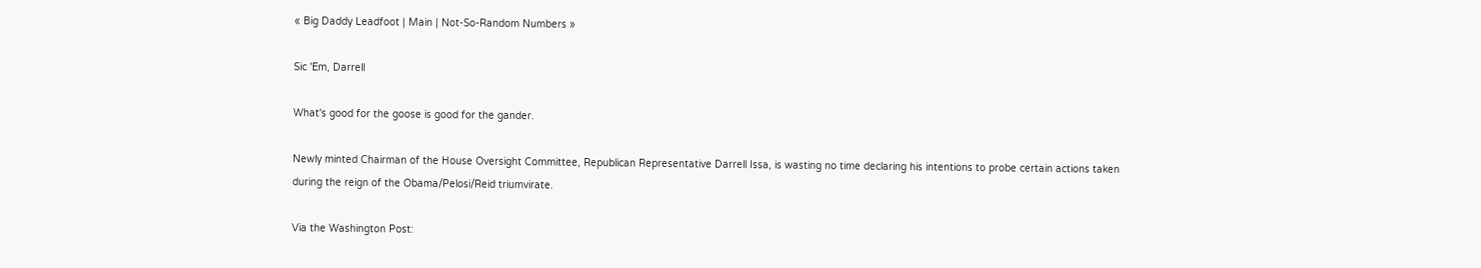« Big Daddy Leadfoot | Main | Not-So-Random Numbers »

Sic 'Em, Darrell

What's good for the goose is good for the gander.

Newly minted Chairman of the House Oversight Committee, Republican Representative Darrell Issa, is wasting no time declaring his intentions to probe certain actions taken during the reign of the Obama/Pelosi/Reid triumvirate.

Via the Washington Post: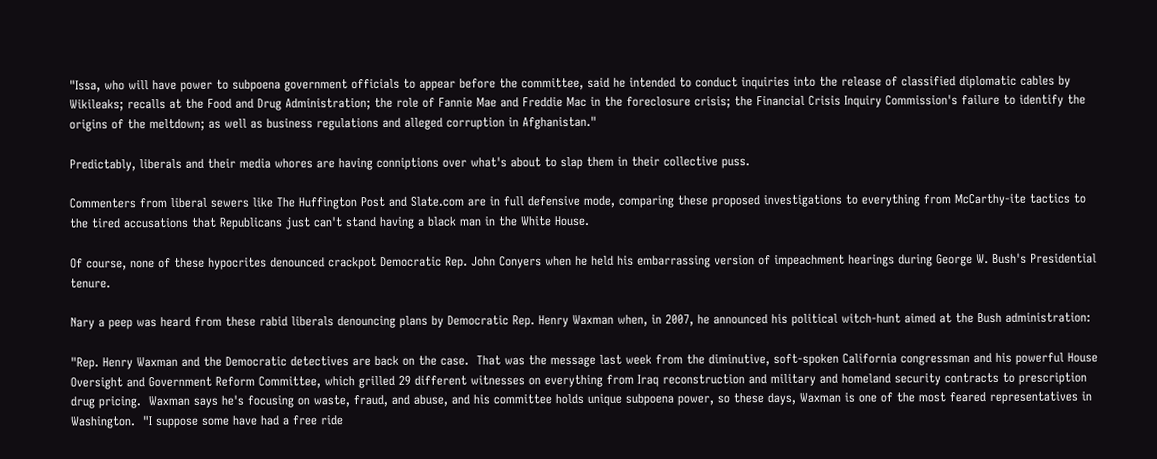"Issa, who will have power to subpoena government officials to appear before the committee, said he intended to conduct inquiries into the release of classified diplomatic cables by Wikileaks; recalls at the Food and Drug Administration; the role of Fannie Mae and Freddie Mac in the foreclosure crisis; the Financial Crisis Inquiry Commission's failure to identify the origins of the meltdown; as well as business regulations and alleged corruption in Afghanistan."

Predictably, liberals and their media whores are having conniptions over what's about to slap them in their collective puss.

Commenters from liberal sewers like The Huffington Post and Slate.com are in full defensive mode, comparing these proposed investigations to everything from McCarthy-ite tactics to the tired accusations that Republicans just can't stand having a black man in the White House.

Of course, none of these hypocrites denounced crackpot Democratic Rep. John Conyers when he held his embarrassing version of impeachment hearings during George W. Bush's Presidential tenure.

Nary a peep was heard from these rabid liberals denouncing plans by Democratic Rep. Henry Waxman when, in 2007, he announced his political witch-hunt aimed at the Bush administration:

"Rep. Henry Waxman and the Democratic detectives are back on the case.  That was the message last week from the diminutive, soft-spoken California congressman and his powerful House Oversight and Government Reform Committee, which grilled 29 different witnesses on everything from Iraq reconstruction and military and homeland security contracts to prescription drug pricing.  Waxman says he's focusing on waste, fraud, and abuse, and his committee holds unique subpoena power, so these days, Waxman is one of the most feared representatives in Washington.  "I suppose some have had a free ride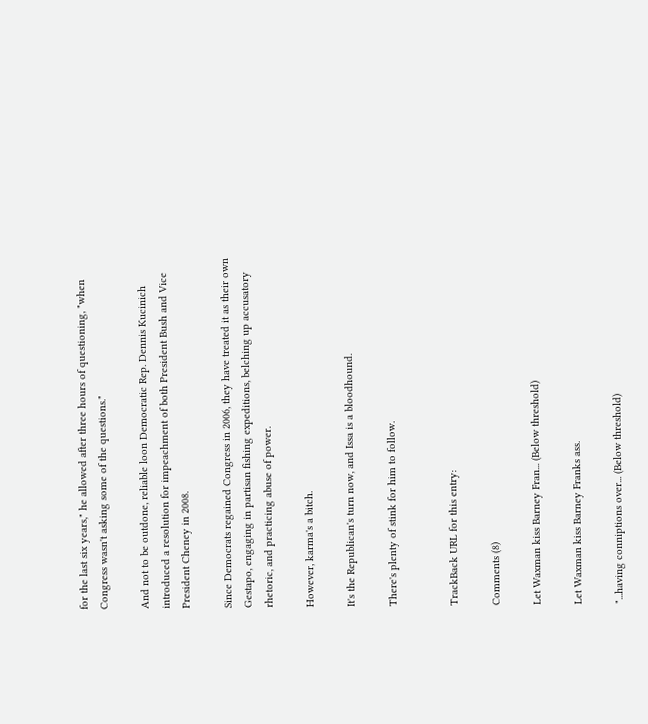for the last six years," he allowed after three hours of questioning, "when Congress wasn't asking some of the questions."

And not to be outdone, reliable loon Democratic Rep. Dennis Kucinich introduced a resolution for impeachment of both President Bush and Vice President Cheney in 2008.

Since Democrats regained Congress in 2006, they have treated it as their own Gestapo, engaging in partisan fishing expeditions, belching up accusatory rhetoric, and practicing abuse of power.

However, karma's a bitch.

It's the Republican's turn now, and Issa is a bloodhound.

There's plenty of stink for him to follow.


TrackBack URL for this entry:

Comments (8)

Let Waxman kiss Barney Fran... (Below threshold)

Let Waxman kiss Barney Franks ass.

"...having conniptions over... (Below threshold)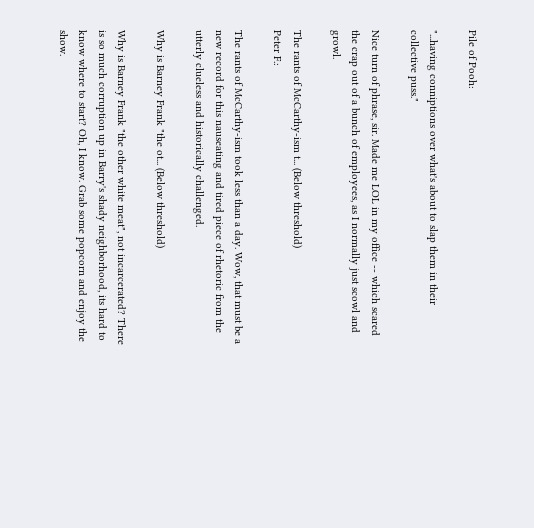Pile of Pooh:

"...having conniptions over what's about to slap them in their collective puss."

Nice turn of phrase, sir. Made me LOL in my office -- which scared the crap out of a bunch of employees, as I normally just scowl and growl.

The rants of McCarthy-ism t... (Below threshold)
Peter F.:

The rants of McCarthy-ism took less than a day. Wow, that must be a new record for this nauseating and tired piece of rhetoric from the utterly clueless and historically challenged.

Why is Barney Frank "the ot... (Below threshold)

Why is Barney Frank "the other white meat", not incarcerated? There is so much corruption up in Barry's shady neighborhood, its hard to know where to start? Oh, I know. Grab some popcorn and enjoy the show.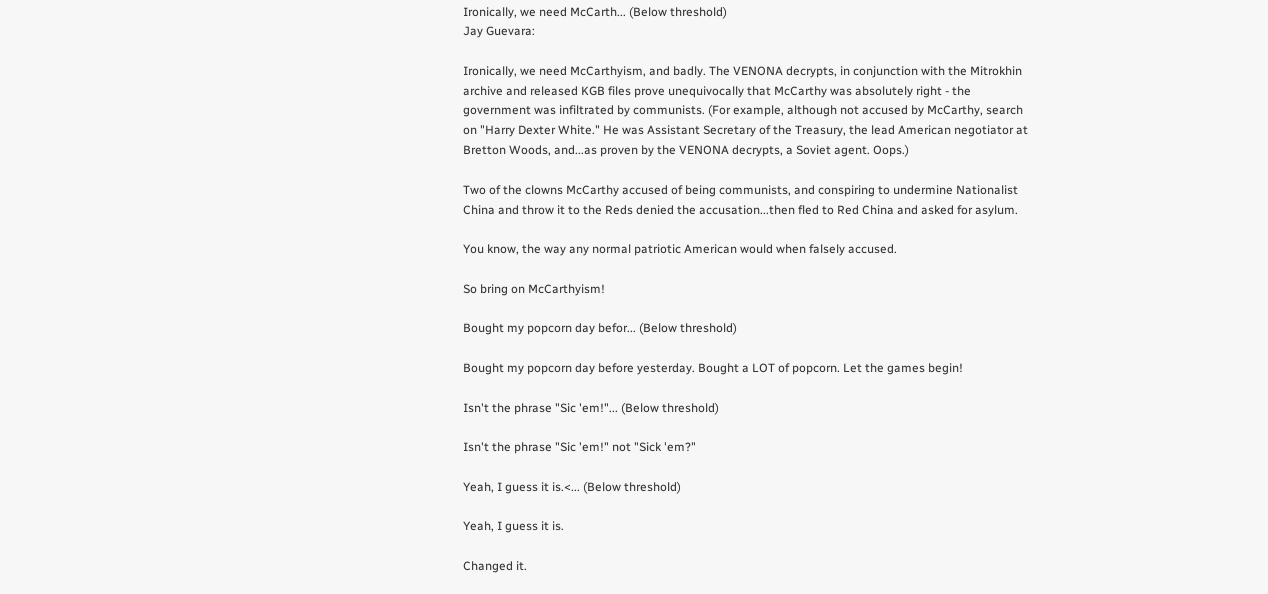Ironically, we need McCarth... (Below threshold)
Jay Guevara:

Ironically, we need McCarthyism, and badly. The VENONA decrypts, in conjunction with the Mitrokhin archive and released KGB files prove unequivocally that McCarthy was absolutely right - the government was infiltrated by communists. (For example, although not accused by McCarthy, search on "Harry Dexter White." He was Assistant Secretary of the Treasury, the lead American negotiator at Bretton Woods, and...as proven by the VENONA decrypts, a Soviet agent. Oops.)

Two of the clowns McCarthy accused of being communists, and conspiring to undermine Nationalist China and throw it to the Reds denied the accusation...then fled to Red China and asked for asylum.

You know, the way any normal patriotic American would when falsely accused.

So bring on McCarthyism!

Bought my popcorn day befor... (Below threshold)

Bought my popcorn day before yesterday. Bought a LOT of popcorn. Let the games begin!

Isn't the phrase "Sic 'em!"... (Below threshold)

Isn't the phrase "Sic 'em!" not "Sick 'em?"

Yeah, I guess it is.<... (Below threshold)

Yeah, I guess it is.

Changed it.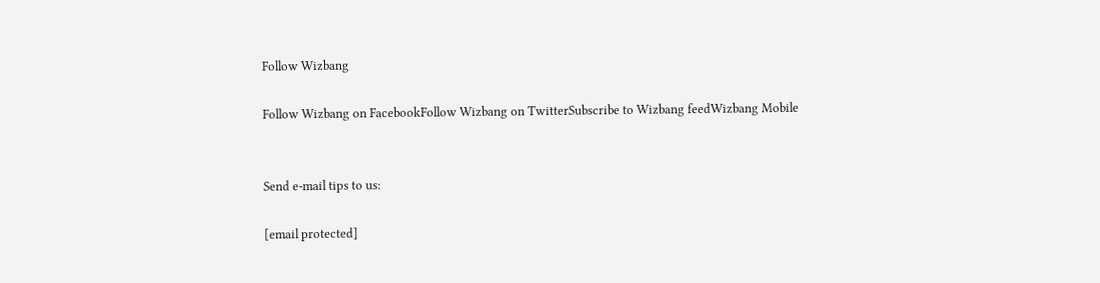Follow Wizbang

Follow Wizbang on FacebookFollow Wizbang on TwitterSubscribe to Wizbang feedWizbang Mobile


Send e-mail tips to us:

[email protected]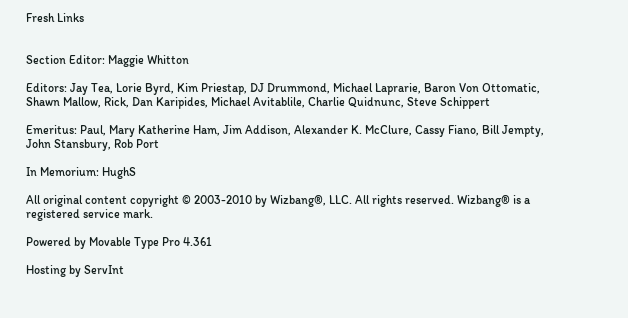Fresh Links


Section Editor: Maggie Whitton

Editors: Jay Tea, Lorie Byrd, Kim Priestap, DJ Drummond, Michael Laprarie, Baron Von Ottomatic, Shawn Mallow, Rick, Dan Karipides, Michael Avitablile, Charlie Quidnunc, Steve Schippert

Emeritus: Paul, Mary Katherine Ham, Jim Addison, Alexander K. McClure, Cassy Fiano, Bill Jempty, John Stansbury, Rob Port

In Memorium: HughS

All original content copyright © 2003-2010 by Wizbang®, LLC. All rights reserved. Wizbang® is a registered service mark.

Powered by Movable Type Pro 4.361

Hosting by ServInt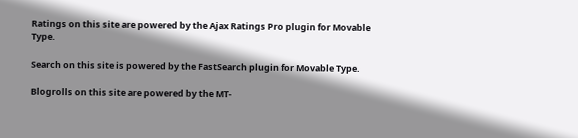Ratings on this site are powered by the Ajax Ratings Pro plugin for Movable Type.

Search on this site is powered by the FastSearch plugin for Movable Type.

Blogrolls on this site are powered by the MT-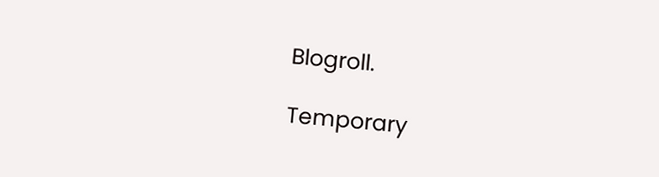Blogroll.

Temporary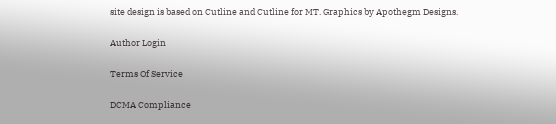site design is based on Cutline and Cutline for MT. Graphics by Apothegm Designs.

Author Login

Terms Of Service

DCMA Compliance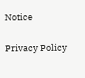Notice

Privacy Policy